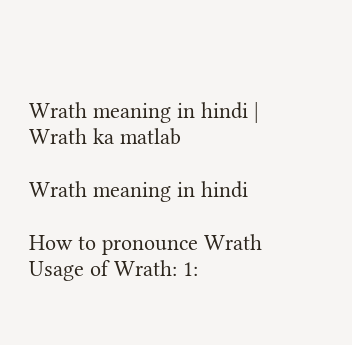Wrath meaning in hindi | Wrath ka matlab

Wrath meaning in hindi

How to pronounce Wrath
Usage of Wrath: 1: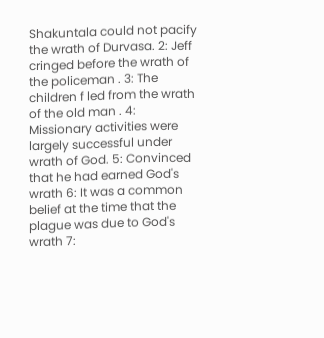Shakuntala could not pacify the wrath of Durvasa. 2: Jeff cringed before the wrath of the policeman . 3: The children f led from the wrath of the old man . 4: Missionary activities were largely successful under wrath of God. 5: Convinced that he had earned God's wrath 6: It was a common belief at the time that the plague was due to God's wrath 7: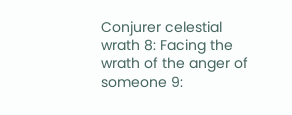Conjurer celestial wrath 8: Facing the wrath of the anger of someone 9: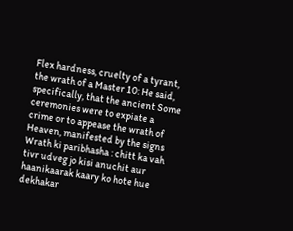Flex hardness, cruelty of a tyrant, the wrath of a Master 10: He said, specifically, that the ancient Some ceremonies were to expiate a crime or to appease the wrath of Heaven, manifested by the signs
Wrath ki paribhasha : chitt ka vah tivr udveg jo kisi anuchit aur haanikaarak kaary ko hote hue dekhakar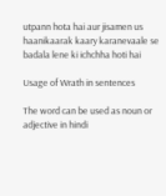utpann hota hai aur jisamen us haanikaarak kaary karanevaale se badala lene ki ichchha hoti hai

Usage of Wrath in sentences

The word can be used as noun or adjective in hindi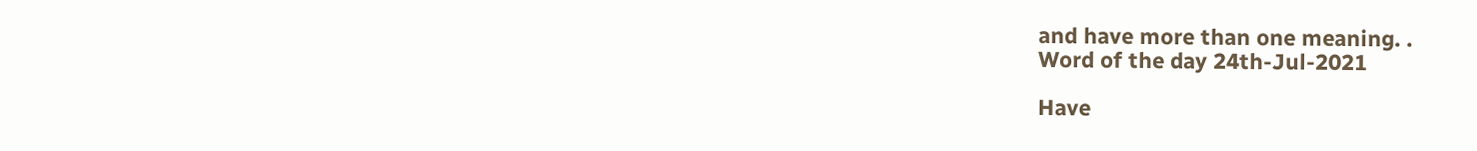and have more than one meaning. .
Word of the day 24th-Jul-2021

Have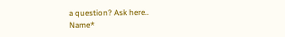a question? Ask here..
Name*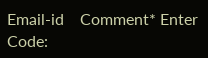Email-id    Comment* Enter Code: